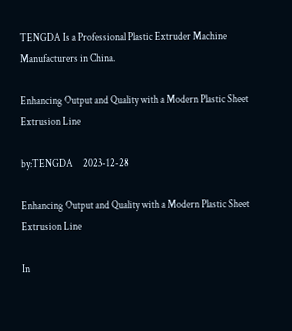TENGDA Is a Professional Plastic Extruder Machine Manufacturers in China.

Enhancing Output and Quality with a Modern Plastic Sheet Extrusion Line

by:TENGDA     2023-12-28

Enhancing Output and Quality with a Modern Plastic Sheet Extrusion Line

In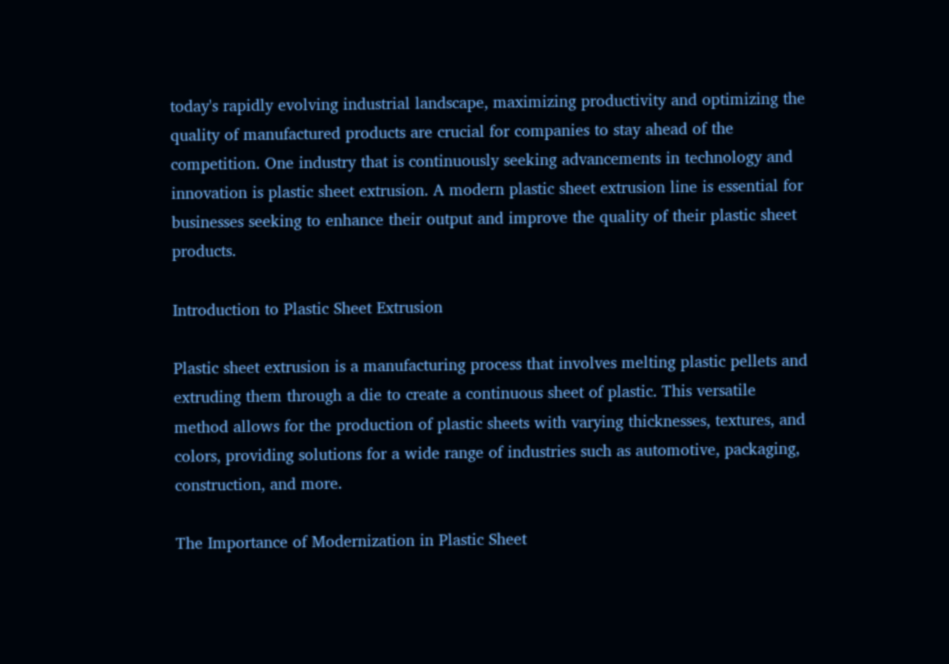today's rapidly evolving industrial landscape, maximizing productivity and optimizing the quality of manufactured products are crucial for companies to stay ahead of the competition. One industry that is continuously seeking advancements in technology and innovation is plastic sheet extrusion. A modern plastic sheet extrusion line is essential for businesses seeking to enhance their output and improve the quality of their plastic sheet products.

Introduction to Plastic Sheet Extrusion

Plastic sheet extrusion is a manufacturing process that involves melting plastic pellets and extruding them through a die to create a continuous sheet of plastic. This versatile method allows for the production of plastic sheets with varying thicknesses, textures, and colors, providing solutions for a wide range of industries such as automotive, packaging, construction, and more.

The Importance of Modernization in Plastic Sheet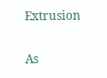Extrusion

As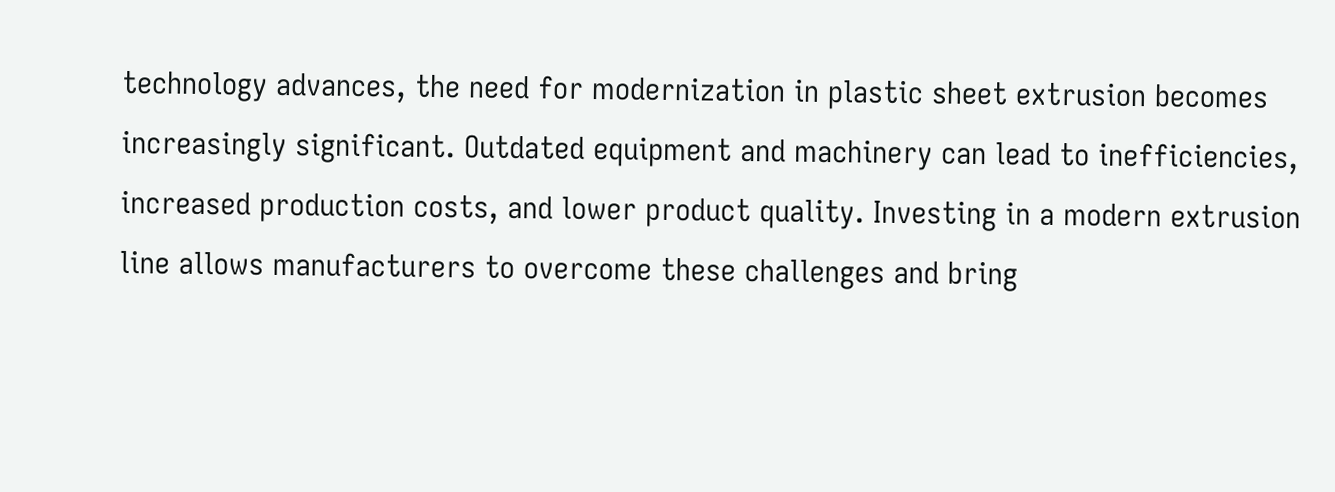technology advances, the need for modernization in plastic sheet extrusion becomes increasingly significant. Outdated equipment and machinery can lead to inefficiencies, increased production costs, and lower product quality. Investing in a modern extrusion line allows manufacturers to overcome these challenges and bring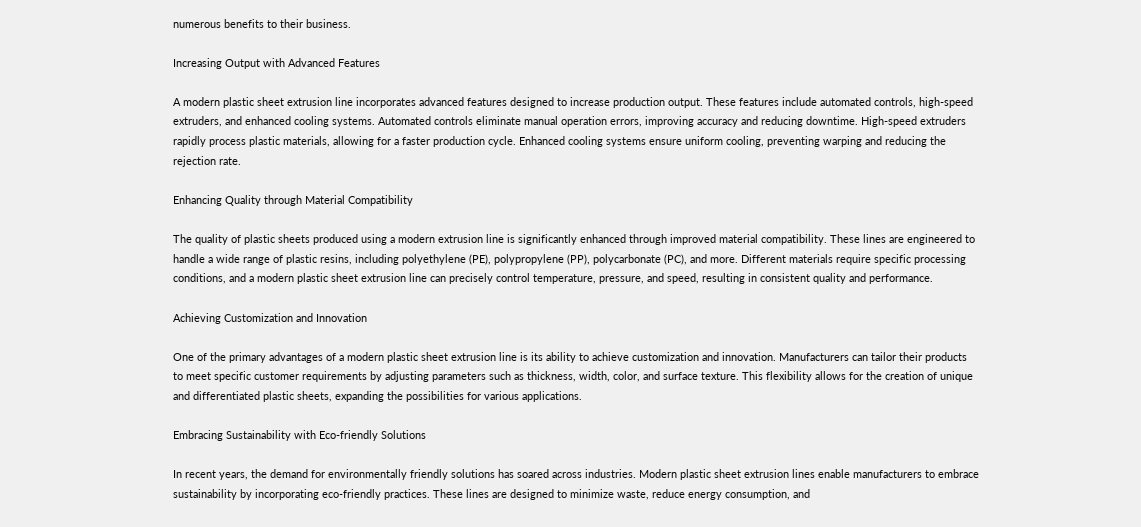numerous benefits to their business.

Increasing Output with Advanced Features

A modern plastic sheet extrusion line incorporates advanced features designed to increase production output. These features include automated controls, high-speed extruders, and enhanced cooling systems. Automated controls eliminate manual operation errors, improving accuracy and reducing downtime. High-speed extruders rapidly process plastic materials, allowing for a faster production cycle. Enhanced cooling systems ensure uniform cooling, preventing warping and reducing the rejection rate.

Enhancing Quality through Material Compatibility

The quality of plastic sheets produced using a modern extrusion line is significantly enhanced through improved material compatibility. These lines are engineered to handle a wide range of plastic resins, including polyethylene (PE), polypropylene (PP), polycarbonate (PC), and more. Different materials require specific processing conditions, and a modern plastic sheet extrusion line can precisely control temperature, pressure, and speed, resulting in consistent quality and performance.

Achieving Customization and Innovation

One of the primary advantages of a modern plastic sheet extrusion line is its ability to achieve customization and innovation. Manufacturers can tailor their products to meet specific customer requirements by adjusting parameters such as thickness, width, color, and surface texture. This flexibility allows for the creation of unique and differentiated plastic sheets, expanding the possibilities for various applications.

Embracing Sustainability with Eco-friendly Solutions

In recent years, the demand for environmentally friendly solutions has soared across industries. Modern plastic sheet extrusion lines enable manufacturers to embrace sustainability by incorporating eco-friendly practices. These lines are designed to minimize waste, reduce energy consumption, and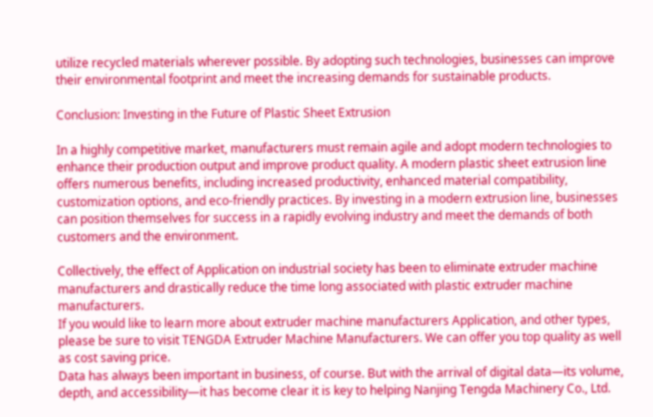utilize recycled materials wherever possible. By adopting such technologies, businesses can improve their environmental footprint and meet the increasing demands for sustainable products.

Conclusion: Investing in the Future of Plastic Sheet Extrusion

In a highly competitive market, manufacturers must remain agile and adopt modern technologies to enhance their production output and improve product quality. A modern plastic sheet extrusion line offers numerous benefits, including increased productivity, enhanced material compatibility, customization options, and eco-friendly practices. By investing in a modern extrusion line, businesses can position themselves for success in a rapidly evolving industry and meet the demands of both customers and the environment.

Collectively, the effect of Application on industrial society has been to eliminate extruder machine manufacturers and drastically reduce the time long associated with plastic extruder machine manufacturers.
If you would like to learn more about extruder machine manufacturers Application, and other types, please be sure to visit TENGDA Extruder Machine Manufacturers. We can offer you top quality as well as cost saving price.
Data has always been important in business, of course. But with the arrival of digital data—its volume, depth, and accessibility—it has become clear it is key to helping Nanjing Tengda Machinery Co., Ltd.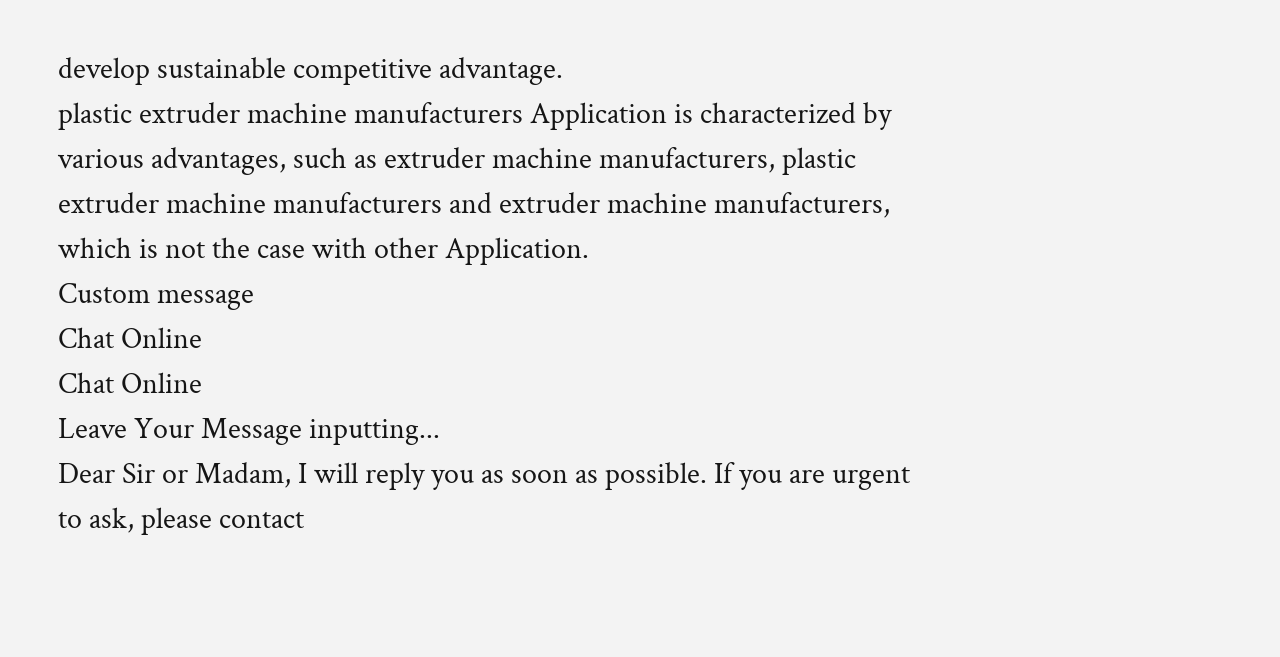develop sustainable competitive advantage.
plastic extruder machine manufacturers Application is characterized by various advantages, such as extruder machine manufacturers, plastic extruder machine manufacturers and extruder machine manufacturers, which is not the case with other Application.
Custom message
Chat Online
Chat Online
Leave Your Message inputting...
Dear Sir or Madam, I will reply you as soon as possible. If you are urgent to ask, please contact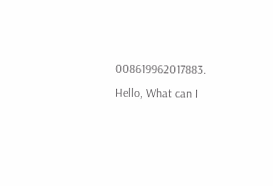008619962017883. Hello, What can I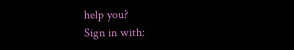help you?
Sign in with: